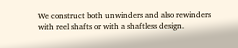We construct both unwinders and also rewinders with reel shafts or with a shaftless design.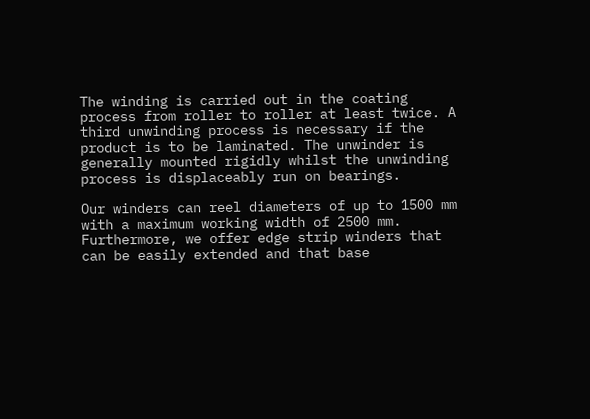The winding is carried out in the coating process from roller to roller at least twice. A third unwinding process is necessary if the product is to be laminated. The unwinder is generally mounted rigidly whilst the unwinding process is displaceably run on bearings.

Our winders can reel diameters of up to 1500 mm with a maximum working width of 2500 mm. Furthermore, we offer edge strip winders that can be easily extended and that base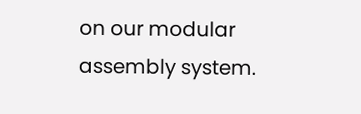on our modular assembly system.